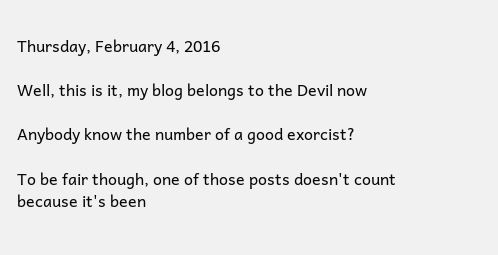Thursday, February 4, 2016

Well, this is it, my blog belongs to the Devil now

Anybody know the number of a good exorcist?

To be fair though, one of those posts doesn't count because it's been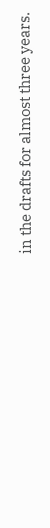in the drafts for almost three years.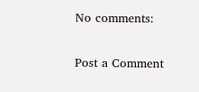No comments:

Post a Comment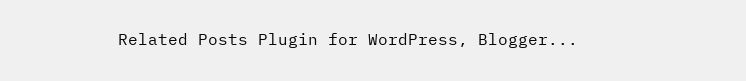Related Posts Plugin for WordPress, Blogger...